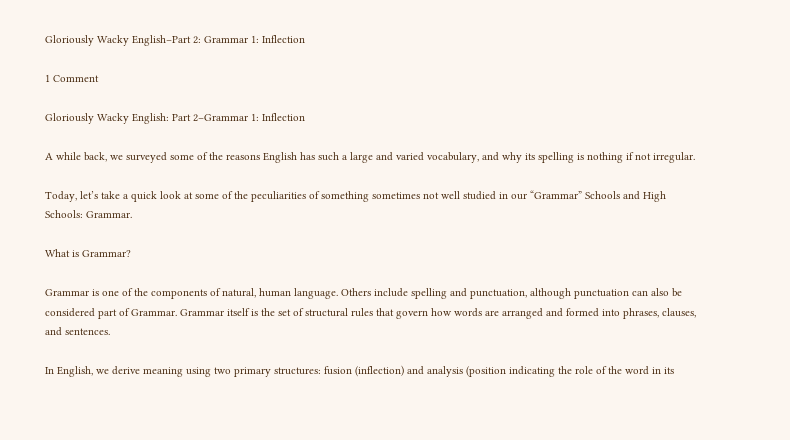Gloriously Wacky English–Part 2: Grammar 1: Inflection

1 Comment

Gloriously Wacky English: Part 2–Grammar 1: Inflection

A while back, we surveyed some of the reasons English has such a large and varied vocabulary, and why its spelling is nothing if not irregular.

Today, let’s take a quick look at some of the peculiarities of something sometimes not well studied in our “Grammar” Schools and High Schools: Grammar.

What is Grammar?

Grammar is one of the components of natural, human language. Others include spelling and punctuation, although punctuation can also be considered part of Grammar. Grammar itself is the set of structural rules that govern how words are arranged and formed into phrases, clauses, and sentences.

In English, we derive meaning using two primary structures: fusion (inflection) and analysis (position indicating the role of the word in its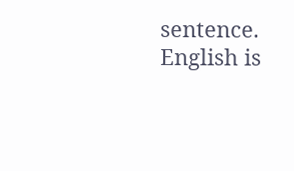sentence. English is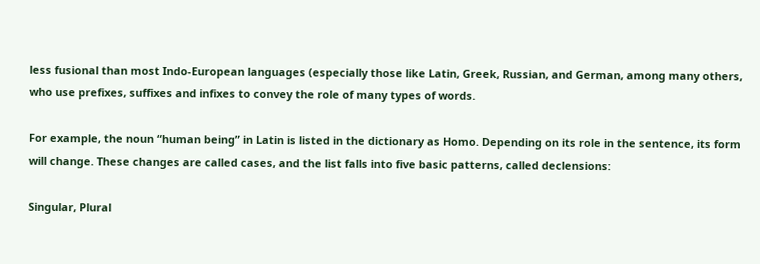less fusional than most Indo-European languages (especially those like Latin, Greek, Russian, and German, among many others, who use prefixes, suffixes and infixes to convey the role of many types of words.

For example, the noun “human being” in Latin is listed in the dictionary as Homo. Depending on its role in the sentence, its form will change. These changes are called cases, and the list falls into five basic patterns, called declensions:

Singular, Plural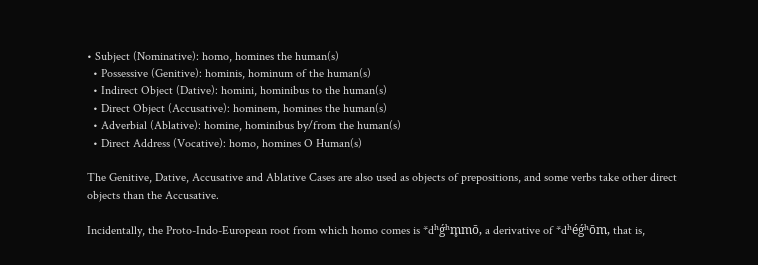• Subject (Nominative): homo, homines the human(s)
  • Possessive (Genitive): hominis, hominum of the human(s)
  • Indirect Object (Dative): homini, hominibus to the human(s)
  • Direct Object (Accusative): hominem, homines the human(s)
  • Adverbial (Ablative): homine, hominibus by/from the human(s)
  • Direct Address (Vocative): homo, homines O Human(s)

The Genitive, Dative, Accusative and Ablative Cases are also used as objects of prepositions, and some verbs take other direct objects than the Accusative.

Incidentally, the Proto-Indo-European root from which homo comes is *dʰǵʰm̥mō, a derivative of *dʰéǵʰōm, that is,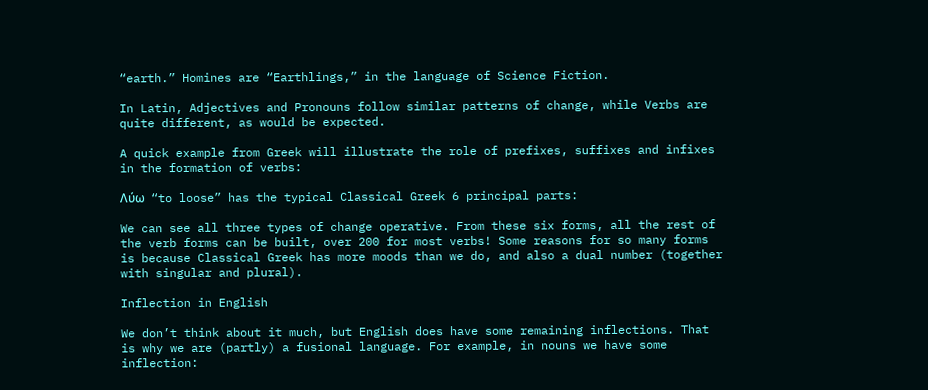“earth.” Homines are “Earthlings,” in the language of Science Fiction.

In Latin, Adjectives and Pronouns follow similar patterns of change, while Verbs are quite different, as would be expected.

A quick example from Greek will illustrate the role of prefixes, suffixes and infixes in the formation of verbs:

Λύω  “to loose” has the typical Classical Greek 6 principal parts:

We can see all three types of change operative. From these six forms, all the rest of the verb forms can be built, over 200 for most verbs! Some reasons for so many forms is because Classical Greek has more moods than we do, and also a dual number (together with singular and plural).

Inflection in English

We don’t think about it much, but English does have some remaining inflections. That is why we are (partly) a fusional language. For example, in nouns we have some inflection: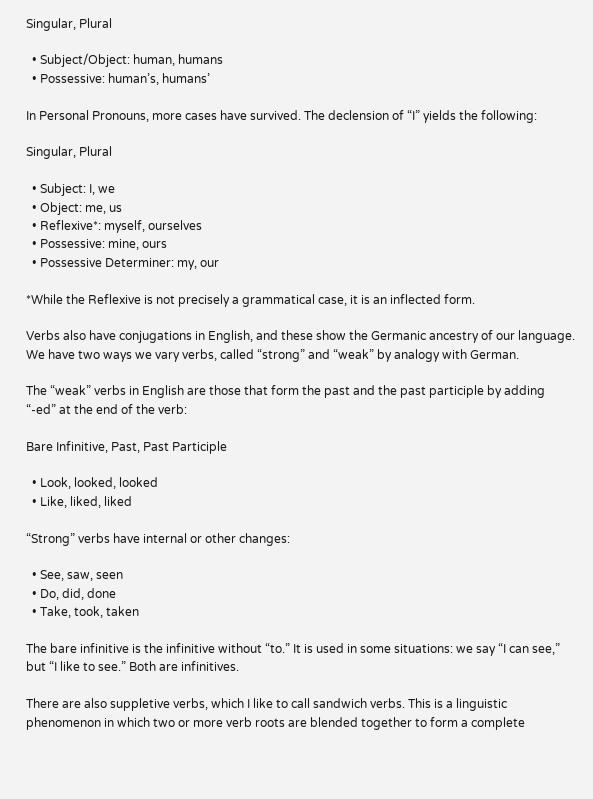Singular, Plural

  • Subject/Object: human, humans
  • Possessive: human’s, humans’

In Personal Pronouns, more cases have survived. The declension of “I” yields the following:

Singular, Plural

  • Subject: I, we
  • Object: me, us
  • Reflexive*: myself, ourselves
  • Possessive: mine, ours
  • Possessive Determiner: my, our

*While the Reflexive is not precisely a grammatical case, it is an inflected form.

Verbs also have conjugations in English, and these show the Germanic ancestry of our language. We have two ways we vary verbs, called “strong” and “weak” by analogy with German.

The “weak” verbs in English are those that form the past and the past participle by adding “-ed” at the end of the verb:

Bare Infinitive, Past, Past Participle

  • Look, looked, looked
  • Like, liked, liked

“Strong” verbs have internal or other changes:

  • See, saw, seen
  • Do, did, done
  • Take, took, taken

The bare infinitive is the infinitive without “to.” It is used in some situations: we say “I can see,”  but “I like to see.” Both are infinitives.

There are also suppletive verbs, which I like to call sandwich verbs. This is a linguistic phenomenon in which two or more verb roots are blended together to form a complete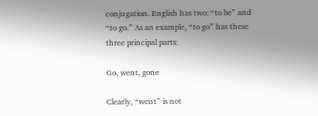conjugation. English has two: “to be” and “to go.” As an example, “to go” has these three principal parts:

Go, went, gone

Clearly, “went” is not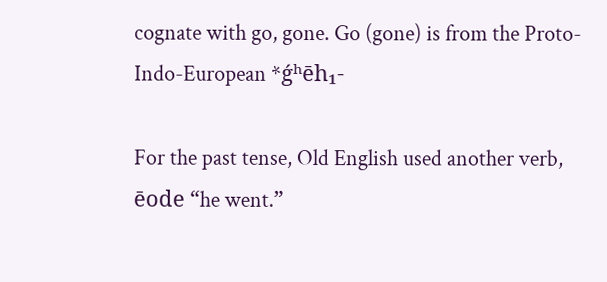cognate with go, gone. Go (gone) is from the Proto-Indo-European *ǵʰēh₁-

For the past tense, Old English used another verb, ēode “he went.”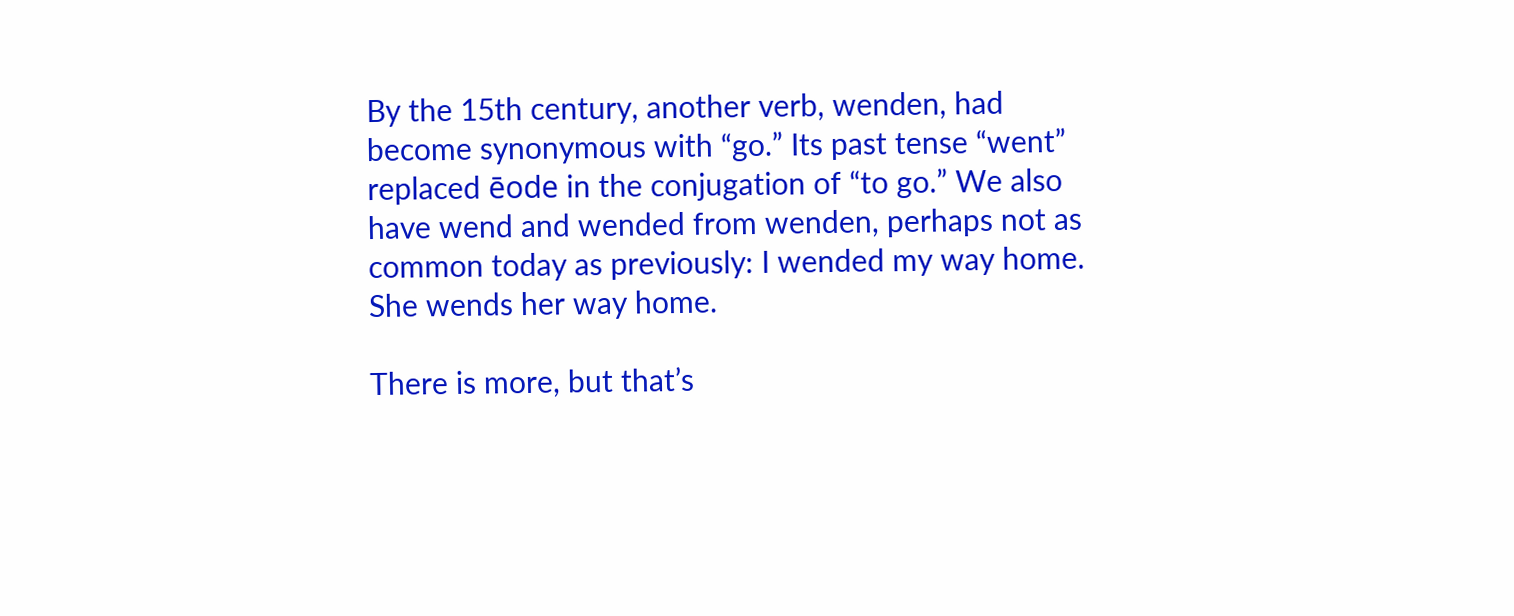By the 15th century, another verb, wenden, had become synonymous with “go.” Its past tense “went” replaced ēode in the conjugation of “to go.” We also have wend and wended from wenden, perhaps not as common today as previously: I wended my way home. She wends her way home.

There is more, but that’s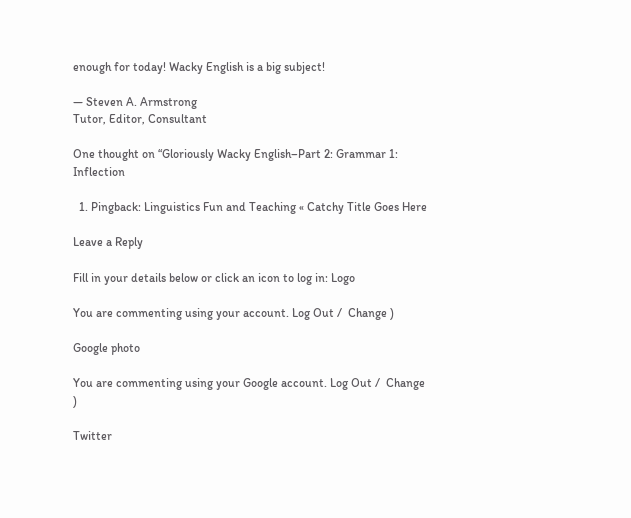enough for today! Wacky English is a big subject!

— Steven A. Armstrong
Tutor, Editor, Consultant

One thought on “Gloriously Wacky English–Part 2: Grammar 1: Inflection

  1. Pingback: Linguistics Fun and Teaching « Catchy Title Goes Here

Leave a Reply

Fill in your details below or click an icon to log in: Logo

You are commenting using your account. Log Out /  Change )

Google photo

You are commenting using your Google account. Log Out /  Change )

Twitter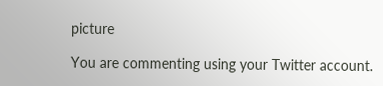picture

You are commenting using your Twitter account.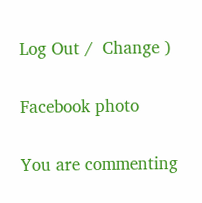Log Out /  Change )

Facebook photo

You are commenting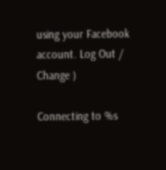using your Facebook account. Log Out /  Change )

Connecting to %s